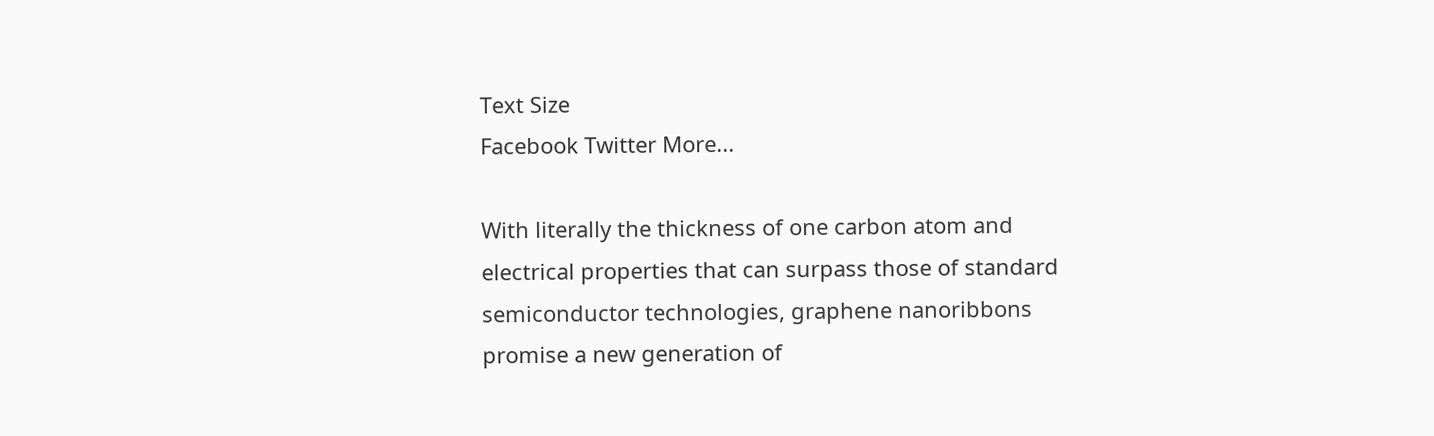Text Size
Facebook Twitter More...

With literally the thickness of one carbon atom and electrical properties that can surpass those of standard semiconductor technologies, graphene nanoribbons promise a new generation of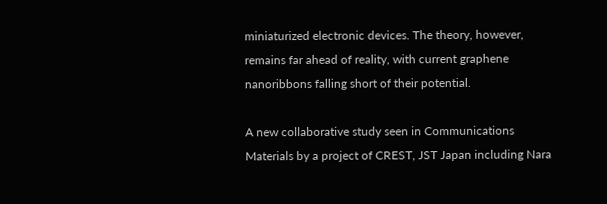miniaturized electronic devices. The theory, however, remains far ahead of reality, with current graphene nanoribbons falling short of their potential.

A new collaborative study seen in Communications Materials by a project of CREST, JST Japan including Nara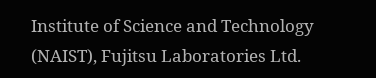Institute of Science and Technology (NAIST), Fujitsu Laboratories Ltd.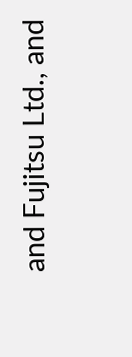and Fujitsu Ltd., and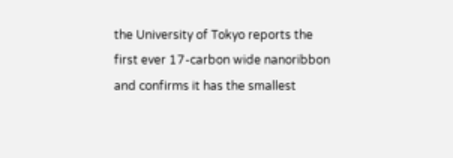the University of Tokyo reports the first ever 17-carbon wide nanoribbon and confirms it has the smallest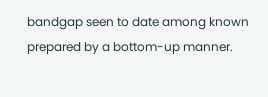bandgap seen to date among known prepared by a bottom-up manner.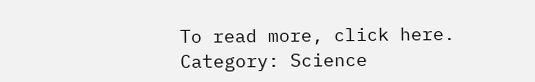To read more, click here.
Category: Science